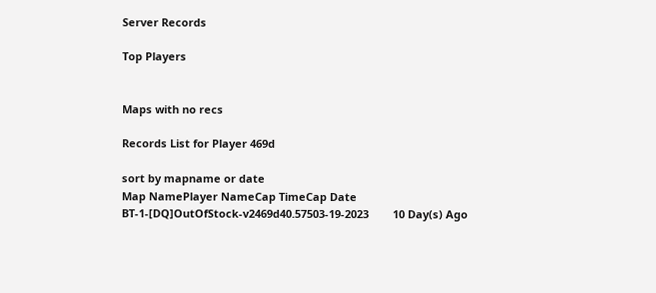Server Records

Top Players


Maps with no recs

Records List for Player 469d

sort by mapname or date
Map NamePlayer NameCap TimeCap Date
BT-1-[DQ]OutOfStock-v2469d40.57503-19-2023        10 Day(s) Ago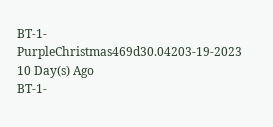BT-1-PurpleChristmas469d30.04203-19-2023        10 Day(s) Ago
BT-1-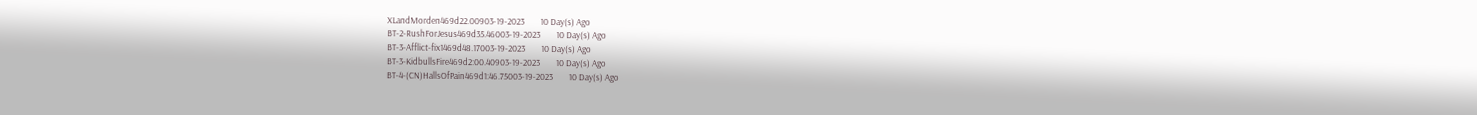XLandMorden469d22.00903-19-2023        10 Day(s) Ago
BT-2-RushForJesus469d35.46003-19-2023        10 Day(s) Ago
BT-3-Afflict-fix1469d48.17003-19-2023        10 Day(s) Ago
BT-3-KidbullsFire469d2:00.40903-19-2023        10 Day(s) Ago
BT-4-(CN)HallsOfPain469d1:46.75003-19-2023        10 Day(s) Ago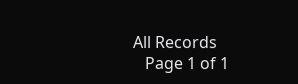All Records
   Page 1 of 1